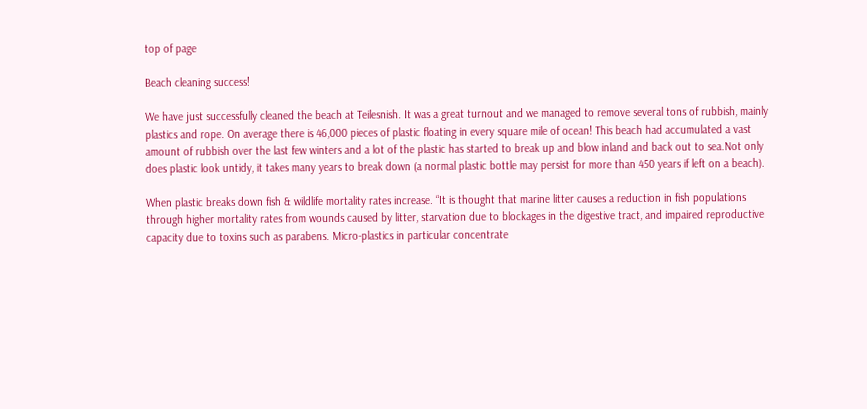top of page

Beach cleaning success!

We have just successfully cleaned the beach at Teilesnish. It was a great turnout and we managed to remove several tons of rubbish, mainly plastics and rope. On average there is 46,000 pieces of plastic floating in every square mile of ocean! This beach had accumulated a vast amount of rubbish over the last few winters and a lot of the plastic has started to break up and blow inland and back out to sea.Not only does plastic look untidy, it takes many years to break down (a normal plastic bottle may persist for more than 450 years if left on a beach).

When plastic breaks down fish & wildlife mortality rates increase. “It is thought that marine litter causes a reduction in fish populations through higher mortality rates from wounds caused by litter, starvation due to blockages in the digestive tract, and impaired reproductive capacity due to toxins such as parabens. Micro-plastics in particular concentrate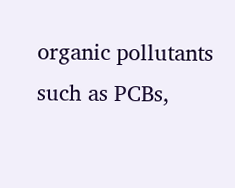organic pollutants such as PCBs,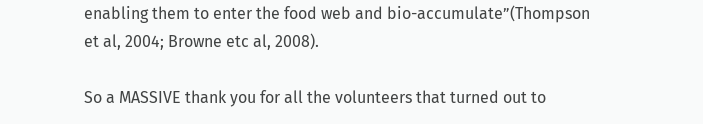enabling them to enter the food web and bio-accumulate”(Thompson et al, 2004; Browne etc al, 2008).

So a MASSIVE thank you for all the volunteers that turned out to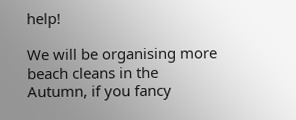help!

We will be organising more beach cleans in the Autumn, if you fancy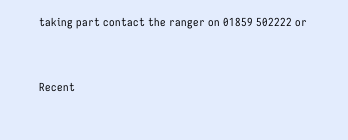taking part contact the ranger on 01859 502222 or


Recent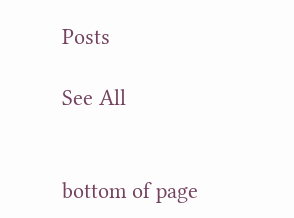Posts

See All


bottom of page